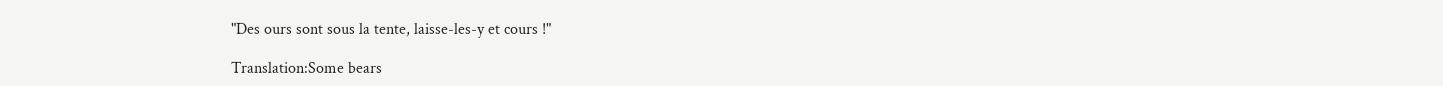"Des ours sont sous la tente, laisse-les-y et cours !"

Translation:Some bears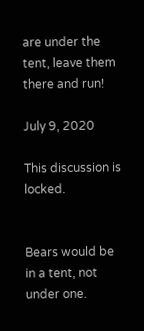are under the tent, leave them there and run!

July 9, 2020

This discussion is locked.


Bears would be in a tent, not under one.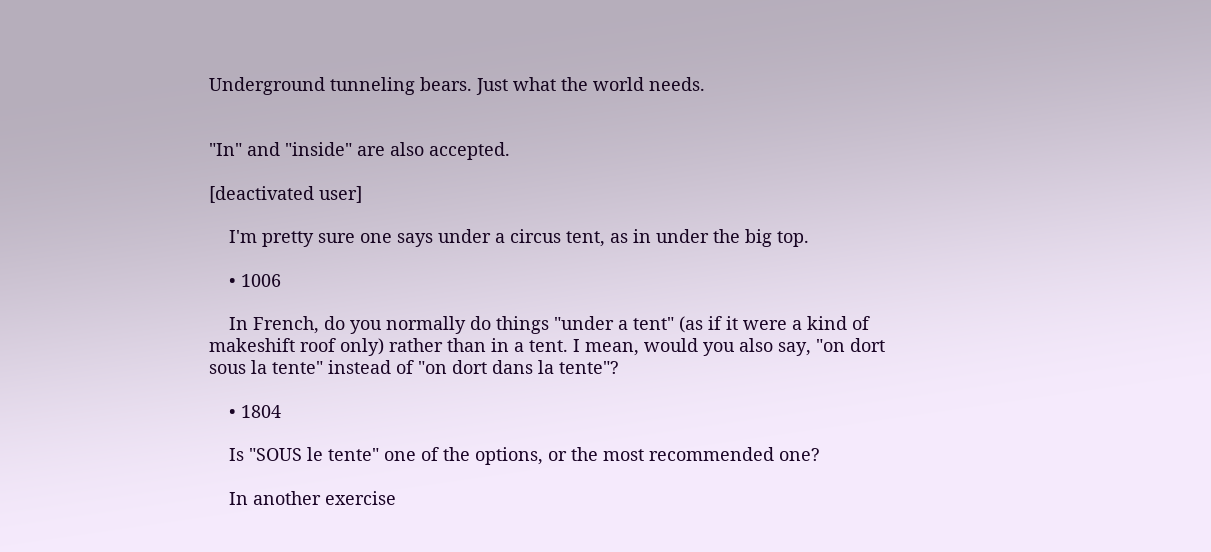Underground tunneling bears. Just what the world needs.


"In" and "inside" are also accepted.

[deactivated user]

    I'm pretty sure one says under a circus tent, as in under the big top.

    • 1006

    In French, do you normally do things "under a tent" (as if it were a kind of makeshift roof only) rather than in a tent. I mean, would you also say, "on dort sous la tente" instead of "on dort dans la tente"?

    • 1804

    Is "SOUS le tente" one of the options, or the most recommended one?

    In another exercise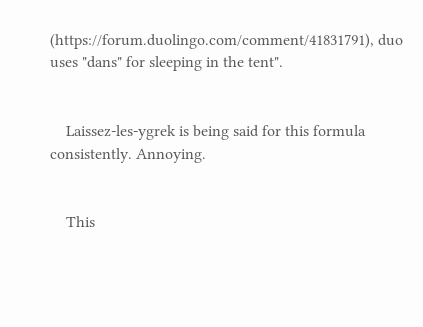(https://forum.duolingo.com/comment/41831791), duo uses "dans" for sleeping in the tent".


    Laissez-les-ygrek is being said for this formula consistently. Annoying.


    This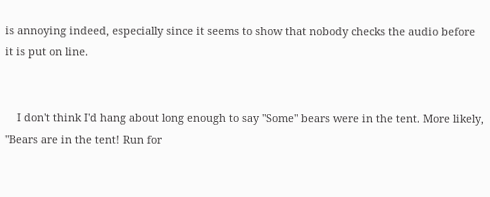is annoying indeed, especially since it seems to show that nobody checks the audio before it is put on line.


    I don't think I'd hang about long enough to say "Some" bears were in the tent. More likely, "Bears are in the tent! Run for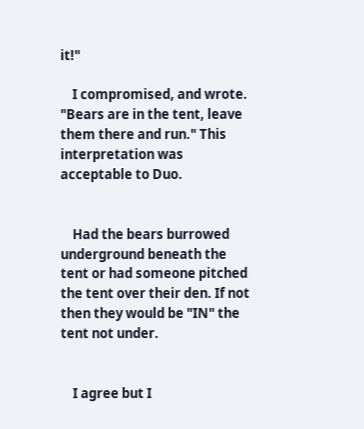it!"

    I compromised, and wrote. "Bears are in the tent, leave them there and run." This interpretation was acceptable to Duo.


    Had the bears burrowed underground beneath the tent or had someone pitched the tent over their den. If not then they would be "IN" the tent not under.


    I agree but I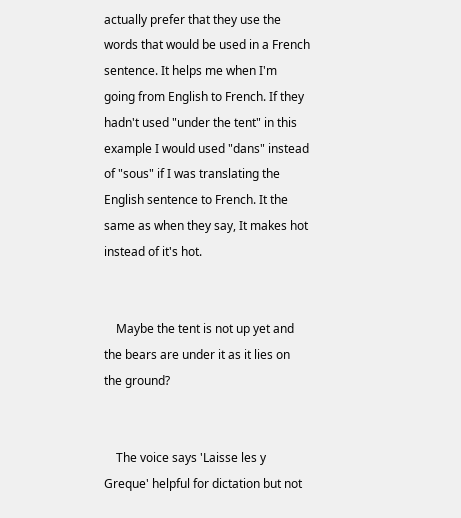actually prefer that they use the words that would be used in a French sentence. It helps me when I'm going from English to French. If they hadn't used "under the tent" in this example I would used "dans" instead of "sous" if I was translating the English sentence to French. It the same as when they say, It makes hot instead of it's hot.


    Maybe the tent is not up yet and the bears are under it as it lies on the ground?


    The voice says 'Laisse les y Greque' helpful for dictation but not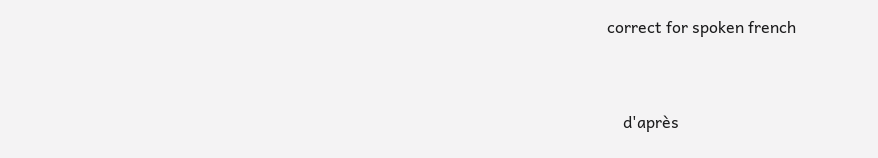correct for spoken french


    d'après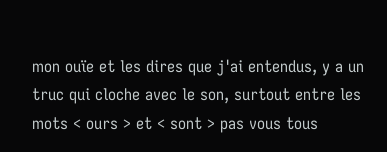mon ouïe et les dires que j'ai entendus, y a un truc qui cloche avec le son, surtout entre les mots < ours > et < sont > pas vous tous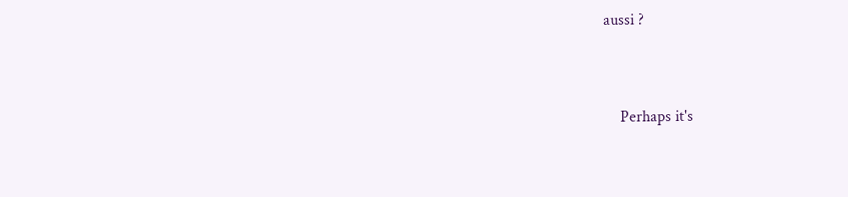aussi ?


    Perhaps it's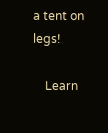a tent on legs!

    Learn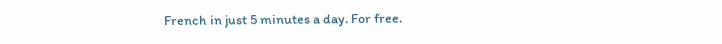French in just 5 minutes a day. For free.